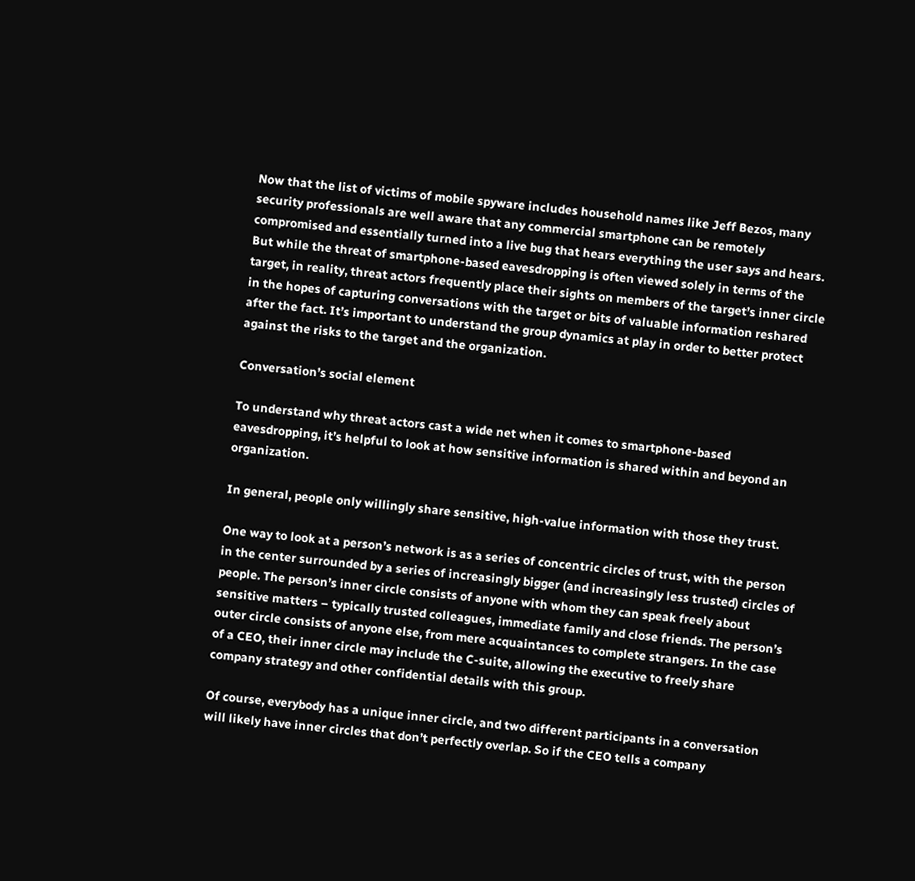Now that the list of victims of mobile spyware includes household names like Jeff Bezos, many security professionals are well aware that any commercial smartphone can be remotely compromised and essentially turned into a live bug that hears everything the user says and hears. But while the threat of smartphone-based eavesdropping is often viewed solely in terms of the target, in reality, threat actors frequently place their sights on members of the target’s inner circle in the hopes of capturing conversations with the target or bits of valuable information reshared after the fact. It’s important to understand the group dynamics at play in order to better protect against the risks to the target and the organization.

Conversation’s social element

To understand why threat actors cast a wide net when it comes to smartphone-based eavesdropping, it’s helpful to look at how sensitive information is shared within and beyond an organization.

In general, people only willingly share sensitive, high-value information with those they trust.

One way to look at a person’s network is as a series of concentric circles of trust, with the person in the center surrounded by a series of increasingly bigger (and increasingly less trusted) circles of people. The person’s inner circle consists of anyone with whom they can speak freely about sensitive matters – typically trusted colleagues, immediate family and close friends. The person’s outer circle consists of anyone else, from mere acquaintances to complete strangers. In the case of a CEO, their inner circle may include the C-suite, allowing the executive to freely share company strategy and other confidential details with this group.

Of course, everybody has a unique inner circle, and two different participants in a conversation will likely have inner circles that don’t perfectly overlap. So if the CEO tells a company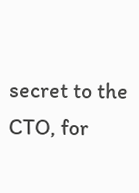secret to the CTO, for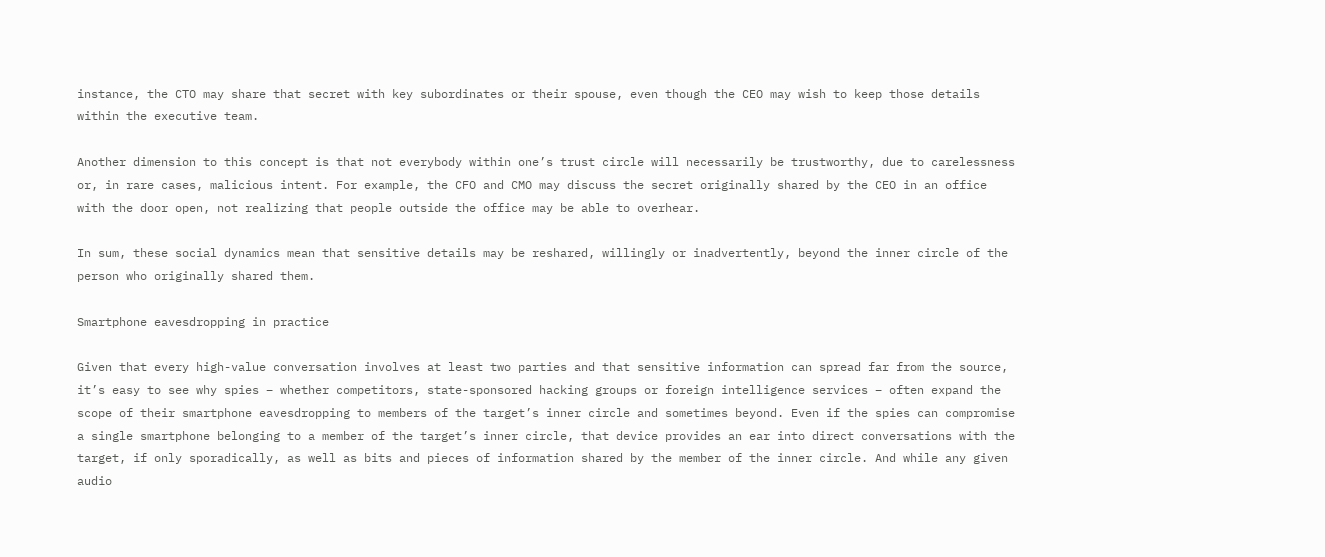instance, the CTO may share that secret with key subordinates or their spouse, even though the CEO may wish to keep those details within the executive team.

Another dimension to this concept is that not everybody within one’s trust circle will necessarily be trustworthy, due to carelessness or, in rare cases, malicious intent. For example, the CFO and CMO may discuss the secret originally shared by the CEO in an office with the door open, not realizing that people outside the office may be able to overhear.

In sum, these social dynamics mean that sensitive details may be reshared, willingly or inadvertently, beyond the inner circle of the person who originally shared them.

Smartphone eavesdropping in practice

Given that every high-value conversation involves at least two parties and that sensitive information can spread far from the source, it’s easy to see why spies – whether competitors, state-sponsored hacking groups or foreign intelligence services – often expand the scope of their smartphone eavesdropping to members of the target’s inner circle and sometimes beyond. Even if the spies can compromise a single smartphone belonging to a member of the target’s inner circle, that device provides an ear into direct conversations with the target, if only sporadically, as well as bits and pieces of information shared by the member of the inner circle. And while any given audio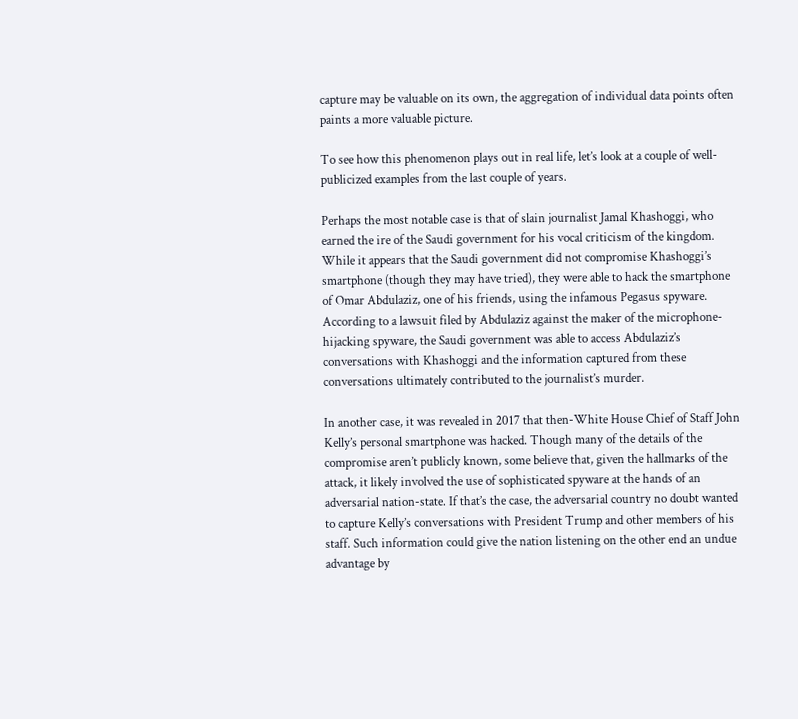capture may be valuable on its own, the aggregation of individual data points often paints a more valuable picture.

To see how this phenomenon plays out in real life, let’s look at a couple of well-publicized examples from the last couple of years.

Perhaps the most notable case is that of slain journalist Jamal Khashoggi, who earned the ire of the Saudi government for his vocal criticism of the kingdom. While it appears that the Saudi government did not compromise Khashoggi’s smartphone (though they may have tried), they were able to hack the smartphone of Omar Abdulaziz, one of his friends, using the infamous Pegasus spyware. According to a lawsuit filed by Abdulaziz against the maker of the microphone-hijacking spyware, the Saudi government was able to access Abdulaziz’s conversations with Khashoggi and the information captured from these conversations ultimately contributed to the journalist’s murder.

In another case, it was revealed in 2017 that then-White House Chief of Staff John Kelly’s personal smartphone was hacked. Though many of the details of the compromise aren’t publicly known, some believe that, given the hallmarks of the attack, it likely involved the use of sophisticated spyware at the hands of an adversarial nation-state. If that’s the case, the adversarial country no doubt wanted to capture Kelly’s conversations with President Trump and other members of his staff. Such information could give the nation listening on the other end an undue advantage by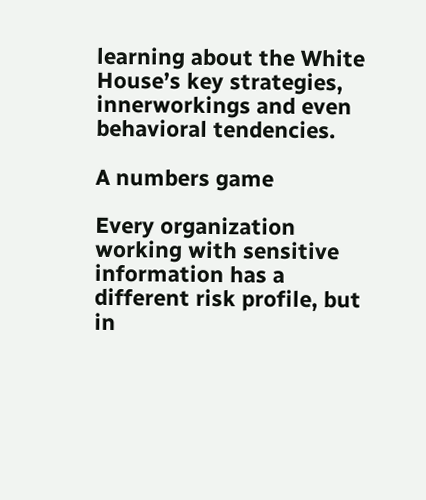learning about the White House’s key strategies, innerworkings and even behavioral tendencies.

A numbers game

Every organization working with sensitive information has a different risk profile, but in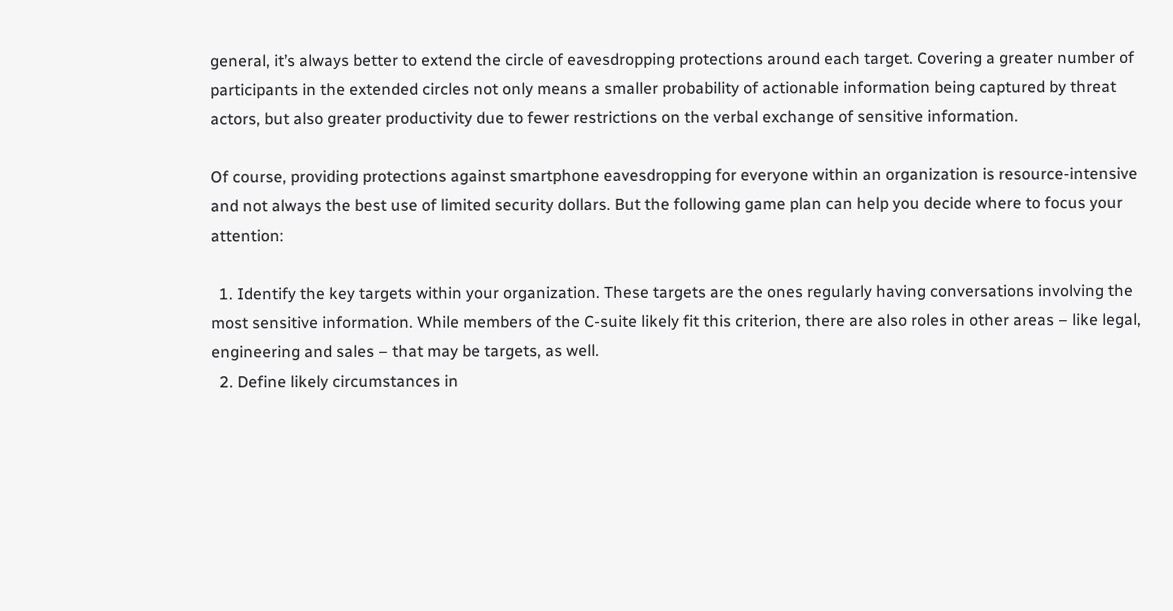general, it’s always better to extend the circle of eavesdropping protections around each target. Covering a greater number of participants in the extended circles not only means a smaller probability of actionable information being captured by threat actors, but also greater productivity due to fewer restrictions on the verbal exchange of sensitive information.

Of course, providing protections against smartphone eavesdropping for everyone within an organization is resource-intensive and not always the best use of limited security dollars. But the following game plan can help you decide where to focus your attention:

  1. Identify the key targets within your organization. These targets are the ones regularly having conversations involving the most sensitive information. While members of the C-suite likely fit this criterion, there are also roles in other areas – like legal, engineering and sales – that may be targets, as well.
  2. Define likely circumstances in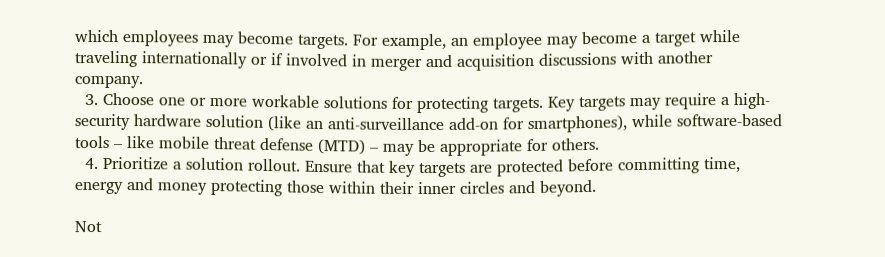which employees may become targets. For example, an employee may become a target while traveling internationally or if involved in merger and acquisition discussions with another company.
  3. Choose one or more workable solutions for protecting targets. Key targets may require a high-security hardware solution (like an anti-surveillance add-on for smartphones), while software-based tools – like mobile threat defense (MTD) – may be appropriate for others.
  4. Prioritize a solution rollout. Ensure that key targets are protected before committing time, energy and money protecting those within their inner circles and beyond.

Not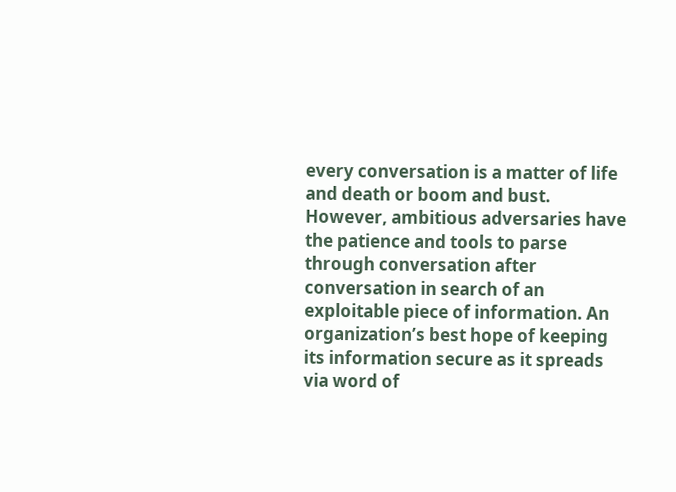every conversation is a matter of life and death or boom and bust. However, ambitious adversaries have the patience and tools to parse through conversation after conversation in search of an exploitable piece of information. An organization’s best hope of keeping its information secure as it spreads via word of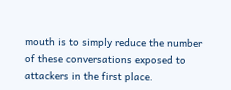mouth is to simply reduce the number of these conversations exposed to attackers in the first place.